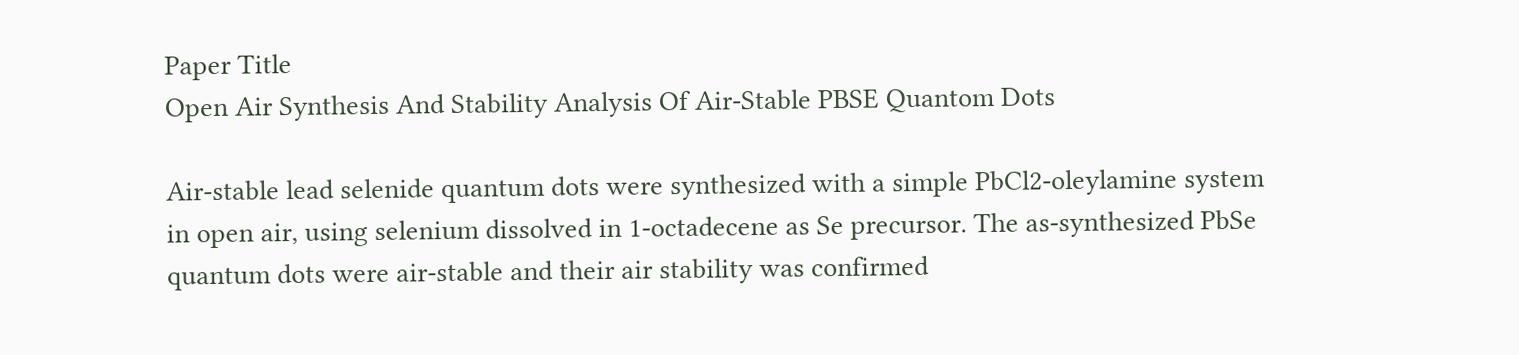Paper Title
Open Air Synthesis And Stability Analysis Of Air-Stable PBSE Quantom Dots

Air-stable lead selenide quantum dots were synthesized with a simple PbCl2-oleylamine system in open air, using selenium dissolved in 1-octadecene as Se precursor. The as-synthesized PbSe quantum dots were air-stable and their air stability was confirmed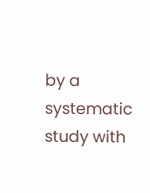by a systematic study with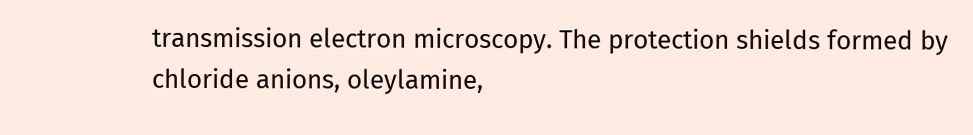transmission electron microscopy. The protection shields formed by chloride anions, oleylamine,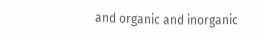and organic and inorganic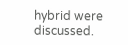hybrid were discussed.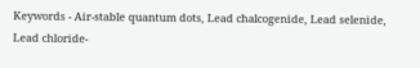Keywords - Air-stable quantum dots, Lead chalcogenide, Lead selenide, Lead chloride-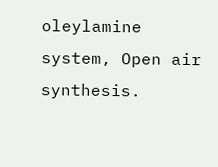oleylamine system, Open air synthesis.